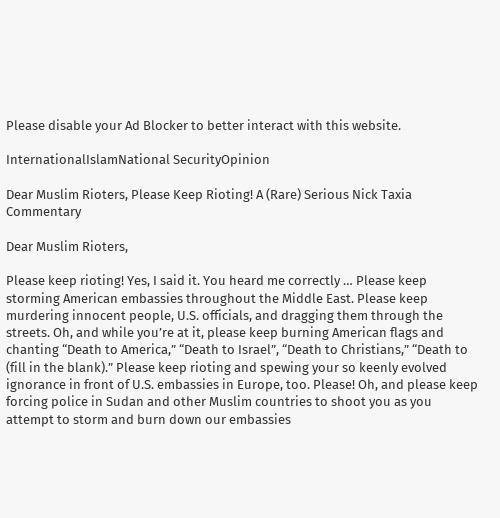Please disable your Ad Blocker to better interact with this website.

InternationalIslamNational SecurityOpinion

Dear Muslim Rioters, Please Keep Rioting! A (Rare) Serious Nick Taxia Commentary

Dear Muslim Rioters,

Please keep rioting! Yes, I said it. You heard me correctly … Please keep storming American embassies throughout the Middle East. Please keep murdering innocent people, U.S. officials, and dragging them through the streets. Oh, and while you’re at it, please keep burning American flags and chanting “Death to America,” “Death to Israel”, “Death to Christians,” “Death to (fill in the blank).” Please keep rioting and spewing your so keenly evolved ignorance in front of U.S. embassies in Europe, too. Please! Oh, and please keep forcing police in Sudan and other Muslim countries to shoot you as you attempt to storm and burn down our embassies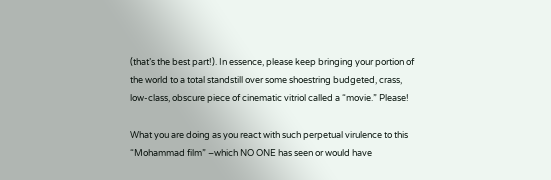(that’s the best part!). In essence, please keep bringing your portion of the world to a total standstill over some shoestring budgeted, crass, low-class, obscure piece of cinematic vitriol called a “movie.” Please!

What you are doing as you react with such perpetual virulence to this “Mohammad film” –which NO ONE has seen or would have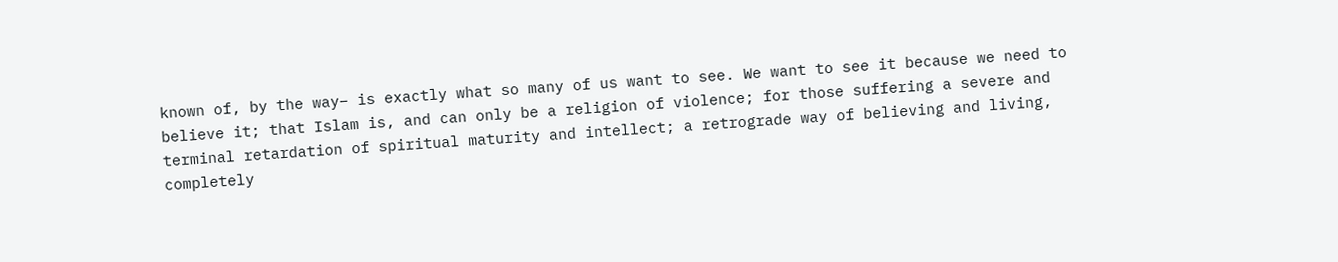known of, by the way– is exactly what so many of us want to see. We want to see it because we need to believe it; that Islam is, and can only be a religion of violence; for those suffering a severe and terminal retardation of spiritual maturity and intellect; a retrograde way of believing and living, completely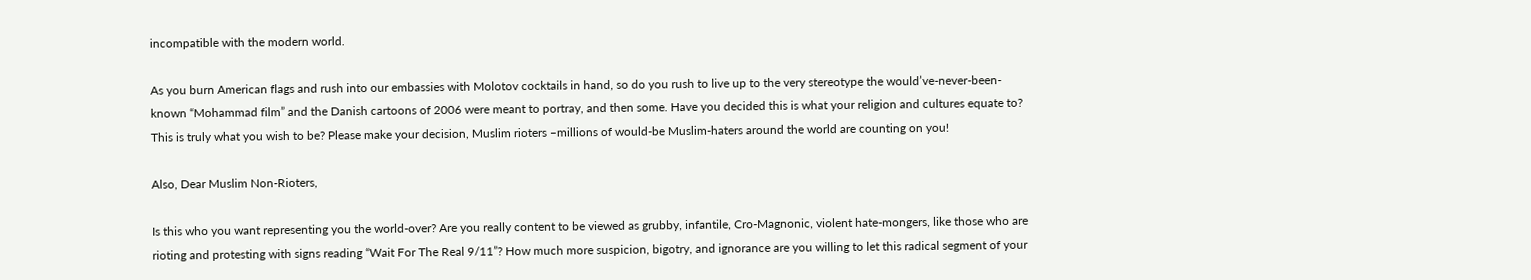incompatible with the modern world.

As you burn American flags and rush into our embassies with Molotov cocktails in hand, so do you rush to live up to the very stereotype the would’ve-never-been-known “Mohammad film” and the Danish cartoons of 2006 were meant to portray, and then some. Have you decided this is what your religion and cultures equate to? This is truly what you wish to be? Please make your decision, Muslim rioters –millions of would-be Muslim-haters around the world are counting on you!

Also, Dear Muslim Non-Rioters,

Is this who you want representing you the world-over? Are you really content to be viewed as grubby, infantile, Cro-Magnonic, violent hate-mongers, like those who are rioting and protesting with signs reading “Wait For The Real 9/11”? How much more suspicion, bigotry, and ignorance are you willing to let this radical segment of your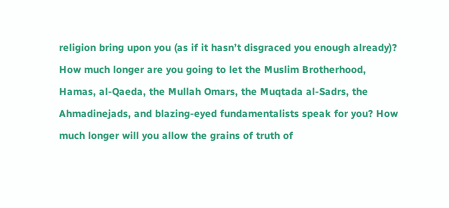religion bring upon you (as if it hasn’t disgraced you enough already)? How much longer are you going to let the Muslim Brotherhood, Hamas, al-Qaeda, the Mullah Omars, the Muqtada al-Sadrs, the Ahmadinejads, and blazing-eyed fundamentalists speak for you? How much longer will you allow the grains of truth of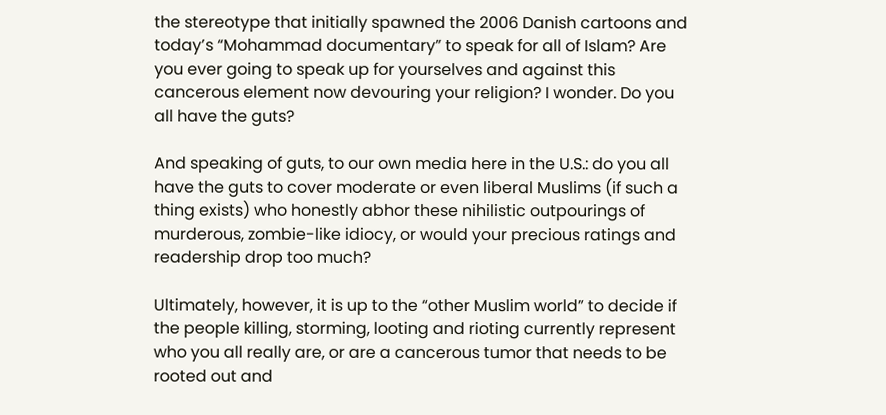the stereotype that initially spawned the 2006 Danish cartoons and today’s “Mohammad documentary” to speak for all of Islam? Are you ever going to speak up for yourselves and against this cancerous element now devouring your religion? I wonder. Do you all have the guts?

And speaking of guts, to our own media here in the U.S.: do you all have the guts to cover moderate or even liberal Muslims (if such a thing exists) who honestly abhor these nihilistic outpourings of murderous, zombie-like idiocy, or would your precious ratings and readership drop too much?

Ultimately, however, it is up to the “other Muslim world” to decide if the people killing, storming, looting and rioting currently represent who you all really are, or are a cancerous tumor that needs to be rooted out and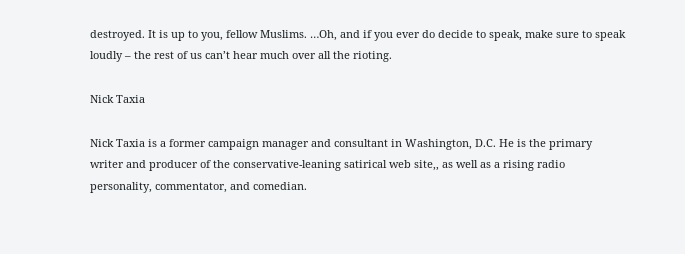destroyed. It is up to you, fellow Muslims. …Oh, and if you ever do decide to speak, make sure to speak loudly – the rest of us can’t hear much over all the rioting.

Nick Taxia

Nick Taxia is a former campaign manager and consultant in Washington, D.C. He is the primary writer and producer of the conservative-leaning satirical web site,, as well as a rising radio personality, commentator, and comedian.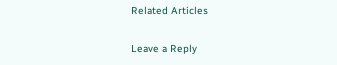Related Articles

Leave a Reply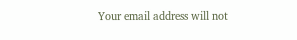Your email address will not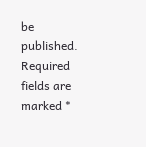be published. Required fields are marked *